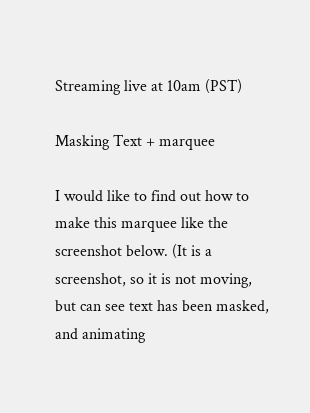Streaming live at 10am (PST)

Masking Text + marquee

I would like to find out how to make this marquee like the screenshot below. (It is a screenshot, so it is not moving, but can see text has been masked, and animating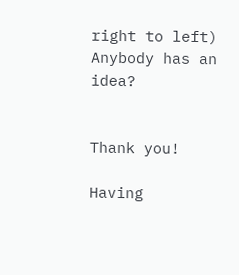right to left) Anybody has an idea?


Thank you!

Having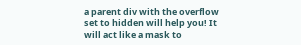a parent div with the overflow set to hidden will help you! It will act like a mask to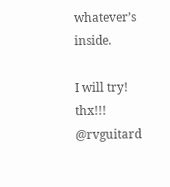whatever’s inside.

I will try! thx!!! @rvguitard